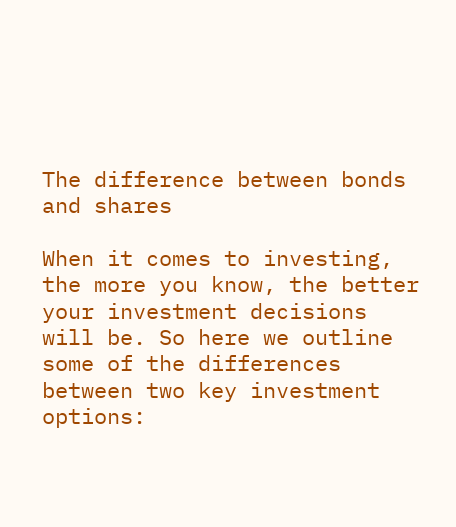The difference between bonds and shares

When it comes to investing, the more you know, the better your investment decisions will be. So here we outline some of the differences between two key investment options: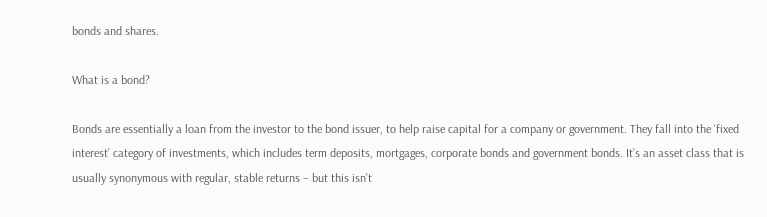bonds and shares.

What is a bond?

Bonds are essentially a loan from the investor to the bond issuer, to help raise capital for a company or government. They fall into the ‘fixed interest’ category of investments, which includes term deposits, mortgages, corporate bonds and government bonds. It’s an asset class that is usually synonymous with regular, stable returns – but this isn’t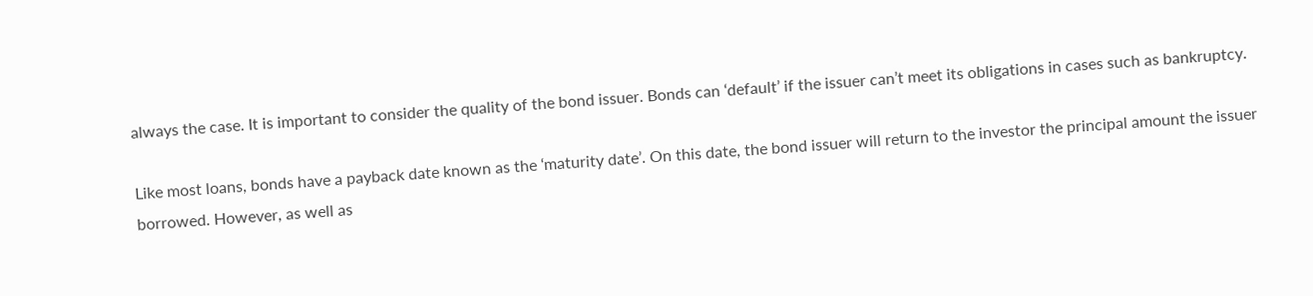always the case. It is important to consider the quality of the bond issuer. Bonds can ‘default’ if the issuer can’t meet its obligations in cases such as bankruptcy.

Like most loans, bonds have a payback date known as the ‘maturity date’. On this date, the bond issuer will return to the investor the principal amount the issuer borrowed. However, as well as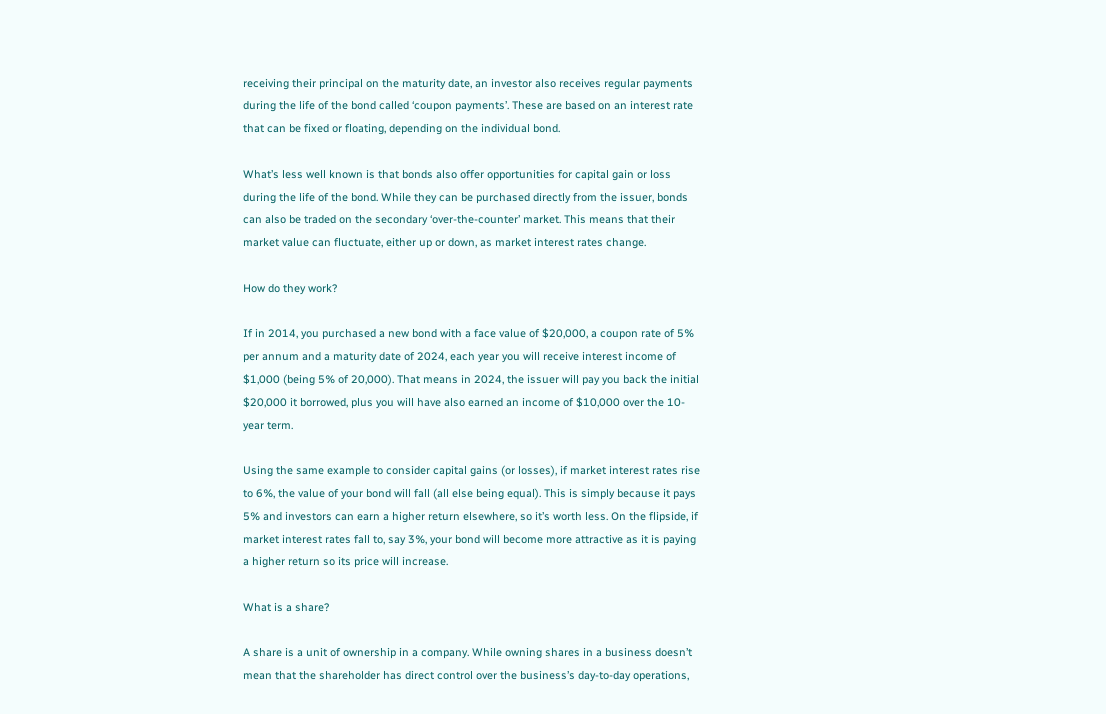receiving their principal on the maturity date, an investor also receives regular payments during the life of the bond called ‘coupon payments’. These are based on an interest rate that can be fixed or floating, depending on the individual bond.

What’s less well known is that bonds also offer opportunities for capital gain or loss during the life of the bond. While they can be purchased directly from the issuer, bonds can also be traded on the secondary ‘over-the-counter’ market. This means that their market value can fluctuate, either up or down, as market interest rates change.

How do they work?

If in 2014, you purchased a new bond with a face value of $20,000, a coupon rate of 5% per annum and a maturity date of 2024, each year you will receive interest income of $1,000 (being 5% of 20,000). That means in 2024, the issuer will pay you back the initial $20,000 it borrowed, plus you will have also earned an income of $10,000 over the 10-year term.

Using the same example to consider capital gains (or losses), if market interest rates rise to 6%, the value of your bond will fall (all else being equal). This is simply because it pays 5% and investors can earn a higher return elsewhere, so it’s worth less. On the flipside, if market interest rates fall to, say 3%, your bond will become more attractive as it is paying a higher return so its price will increase.

What is a share?

A share is a unit of ownership in a company. While owning shares in a business doesn’t mean that the shareholder has direct control over the business’s day-to-day operations,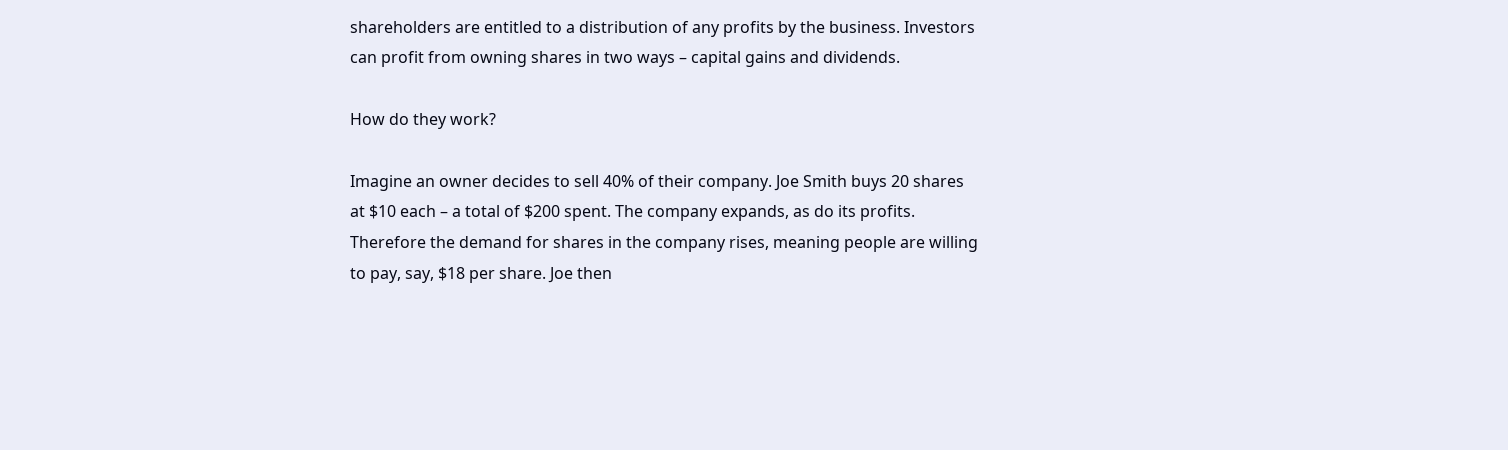shareholders are entitled to a distribution of any profits by the business. Investors can profit from owning shares in two ways – capital gains and dividends.

How do they work?

Imagine an owner decides to sell 40% of their company. Joe Smith buys 20 shares at $10 each – a total of $200 spent. The company expands, as do its profits. Therefore the demand for shares in the company rises, meaning people are willing to pay, say, $18 per share. Joe then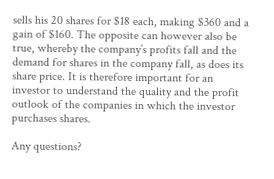sells his 20 shares for $18 each, making $360 and a gain of $160. The opposite can however also be true, whereby the company’s profits fall and the demand for shares in the company fall, as does its share price. It is therefore important for an investor to understand the quality and the profit outlook of the companies in which the investor purchases shares.

Any questions?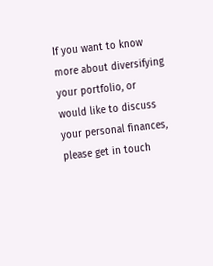If you want to know more about diversifying your portfolio, or would like to discuss your personal finances, please get in touch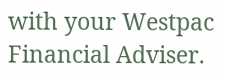with your Westpac Financial Adviser.